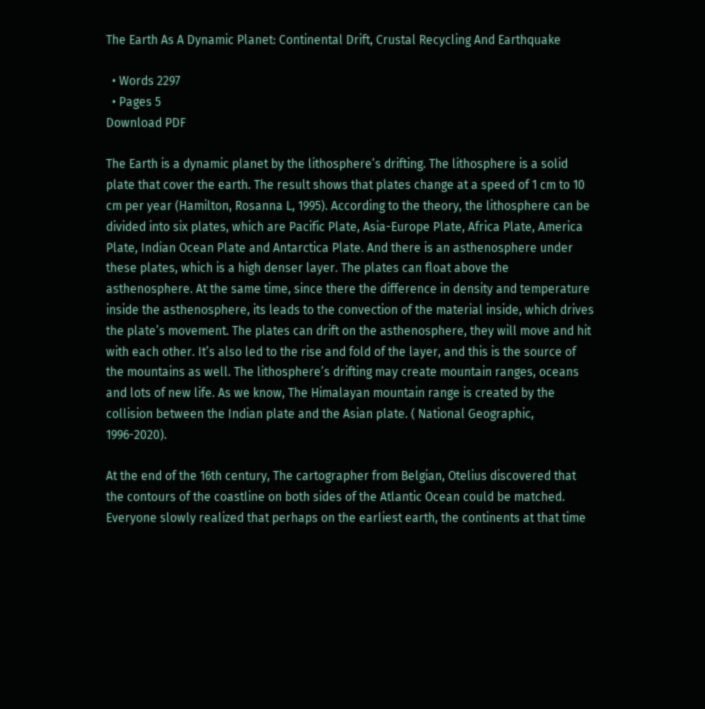The Earth As A Dynamic Planet: Continental Drift, Crustal Recycling And Earthquake

  • Words 2297
  • Pages 5
Download PDF

The Earth is a dynamic planet by the lithosphere’s drifting. The lithosphere is a solid plate that cover the earth. The result shows that plates change at a speed of 1 cm to 10 cm per year (Hamilton, Rosanna L, 1995). According to the theory, the lithosphere can be divided into six plates, which are Pacific Plate, Asia-Europe Plate, Africa Plate, America Plate, Indian Ocean Plate and Antarctica Plate. And there is an asthenosphere under these plates, which is a high denser layer. The plates can float above the asthenosphere. At the same time, since there the difference in density and temperature inside the asthenosphere, its leads to the convection of the material inside, which drives the plate’s movement. The plates can drift on the asthenosphere, they will move and hit with each other. It’s also led to the rise and fold of the layer, and this is the source of the mountains as well. The lithosphere’s drifting may create mountain ranges, oceans and lots of new life. As we know, The Himalayan mountain range is created by the collision between the Indian plate and the Asian plate. ( National Geographic, 1996-2020).

At the end of the 16th century, The cartographer from Belgian, Otelius discovered that the contours of the coastline on both sides of the Atlantic Ocean could be matched. Everyone slowly realized that perhaps on the earliest earth, the continents at that time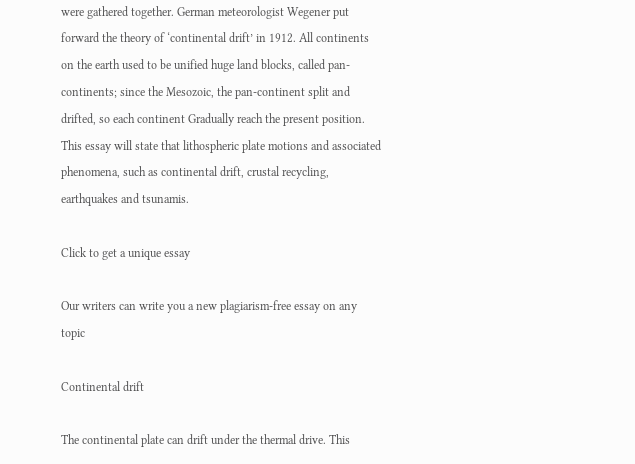were gathered together. German meteorologist Wegener put forward the theory of ‘continental drift’ in 1912. All continents on the earth used to be unified huge land blocks, called pan-continents; since the Mesozoic, the pan-continent split and drifted, so each continent Gradually reach the present position. This essay will state that lithospheric plate motions and associated phenomena, such as continental drift, crustal recycling, earthquakes and tsunamis.

Click to get a unique essay

Our writers can write you a new plagiarism-free essay on any topic

Continental drift

The continental plate can drift under the thermal drive. This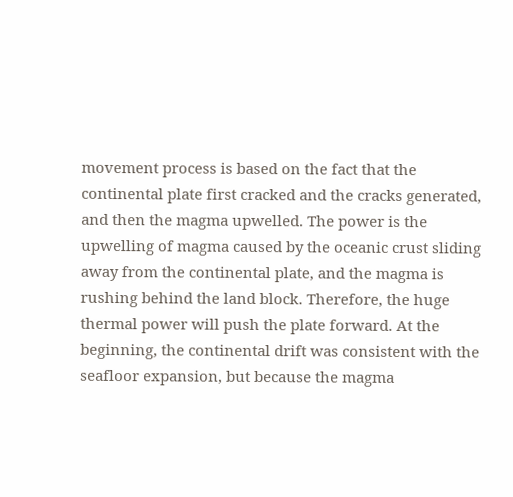movement process is based on the fact that the continental plate first cracked and the cracks generated, and then the magma upwelled. The power is the upwelling of magma caused by the oceanic crust sliding away from the continental plate, and the magma is rushing behind the land block. Therefore, the huge thermal power will push the plate forward. At the beginning, the continental drift was consistent with the seafloor expansion, but because the magma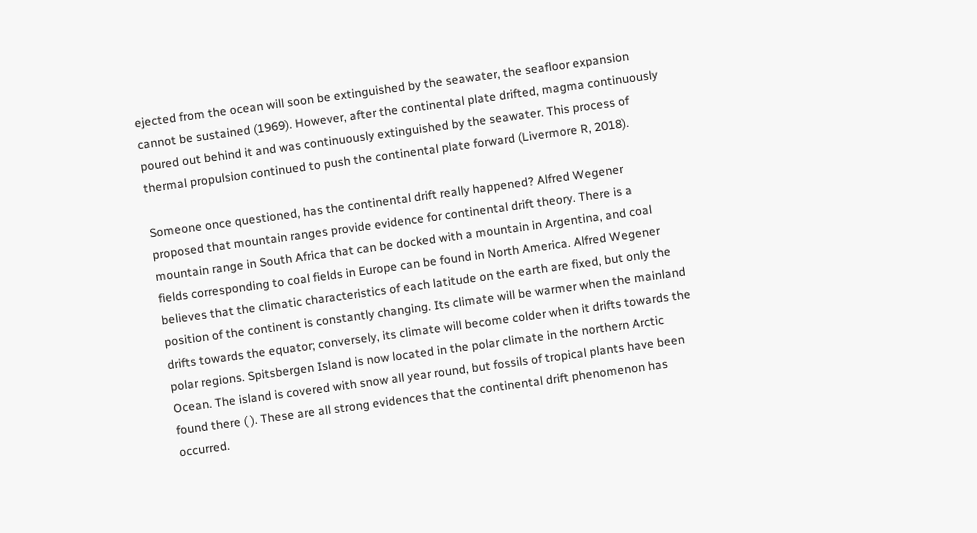ejected from the ocean will soon be extinguished by the seawater, the seafloor expansion cannot be sustained (1969). However, after the continental plate drifted, magma continuously poured out behind it and was continuously extinguished by the seawater. This process of thermal propulsion continued to push the continental plate forward (Livermore R, 2018).

Someone once questioned, has the continental drift really happened? Alfred Wegener proposed that mountain ranges provide evidence for continental drift theory. There is a mountain range in South Africa that can be docked with a mountain in Argentina, and coal fields corresponding to coal fields in Europe can be found in North America. Alfred Wegener believes that the climatic characteristics of each latitude on the earth are fixed, but only the position of the continent is constantly changing. Its climate will be warmer when the mainland drifts towards the equator; conversely, its climate will become colder when it drifts towards the polar regions. Spitsbergen Island is now located in the polar climate in the northern Arctic Ocean. The island is covered with snow all year round, but fossils of tropical plants have been found there ( ). These are all strong evidences that the continental drift phenomenon has occurred.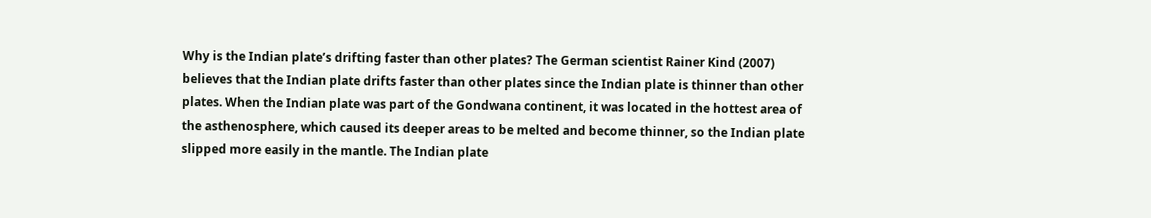Why is the Indian plate’s drifting faster than other plates? The German scientist Rainer Kind (2007) believes that the Indian plate drifts faster than other plates since the Indian plate is thinner than other plates. When the Indian plate was part of the Gondwana continent, it was located in the hottest area of the asthenosphere, which caused its deeper areas to be melted and become thinner, so the Indian plate slipped more easily in the mantle. The Indian plate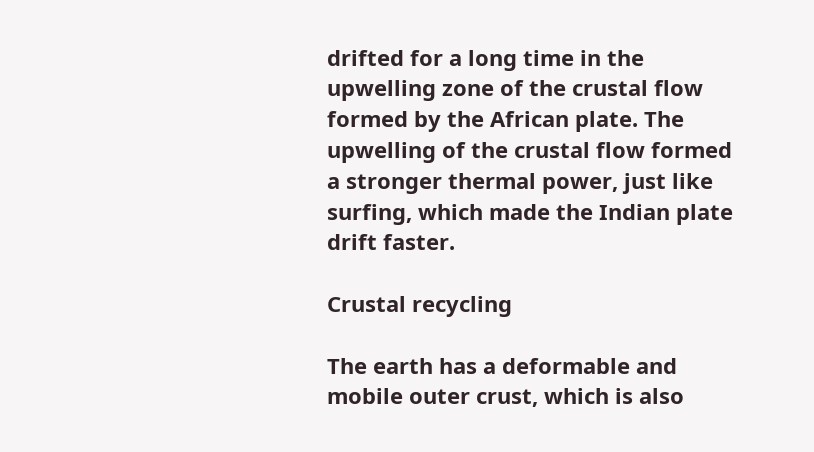drifted for a long time in the upwelling zone of the crustal flow formed by the African plate. The upwelling of the crustal flow formed a stronger thermal power, just like surfing, which made the Indian plate drift faster.

Crustal recycling

The earth has a deformable and mobile outer crust, which is also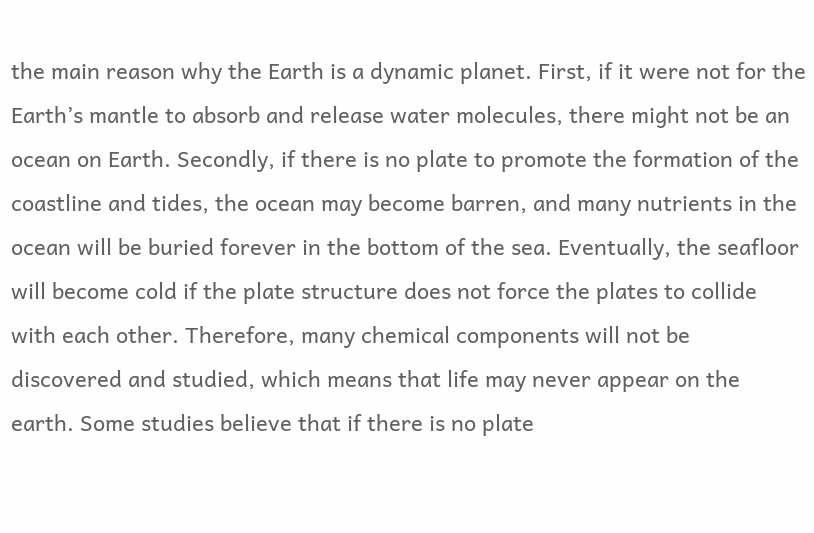the main reason why the Earth is a dynamic planet. First, if it were not for the Earth’s mantle to absorb and release water molecules, there might not be an ocean on Earth. Secondly, if there is no plate to promote the formation of the coastline and tides, the ocean may become barren, and many nutrients in the ocean will be buried forever in the bottom of the sea. Eventually, the seafloor will become cold if the plate structure does not force the plates to collide with each other. Therefore, many chemical components will not be discovered and studied, which means that life may never appear on the earth. Some studies believe that if there is no plate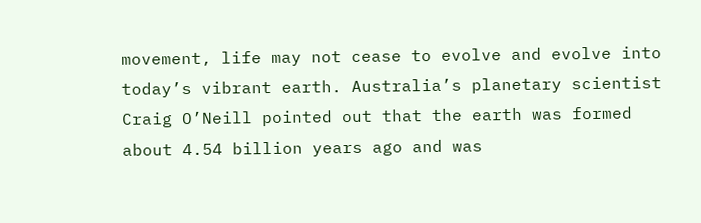movement, life may not cease to evolve and evolve into today’s vibrant earth. Australia’s planetary scientist Craig O’Neill pointed out that the earth was formed about 4.54 billion years ago and was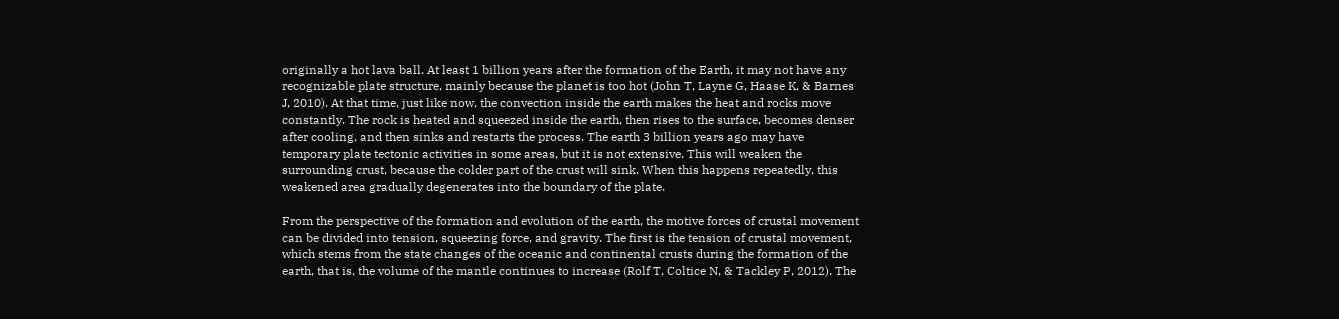originally a hot lava ball. At least 1 billion years after the formation of the Earth, it may not have any recognizable plate structure, mainly because the planet is too hot (John T, Layne G, Haase K, & Barnes J, 2010). At that time, just like now, the convection inside the earth makes the heat and rocks move constantly. The rock is heated and squeezed inside the earth, then rises to the surface, becomes denser after cooling, and then sinks and restarts the process. The earth 3 billion years ago may have temporary plate tectonic activities in some areas, but it is not extensive. This will weaken the surrounding crust, because the colder part of the crust will sink. When this happens repeatedly, this weakened area gradually degenerates into the boundary of the plate.

From the perspective of the formation and evolution of the earth, the motive forces of crustal movement can be divided into tension, squeezing force, and gravity. The first is the tension of crustal movement, which stems from the state changes of the oceanic and continental crusts during the formation of the earth, that is, the volume of the mantle continues to increase (Rolf T, Coltice N, & Tackley P, 2012). The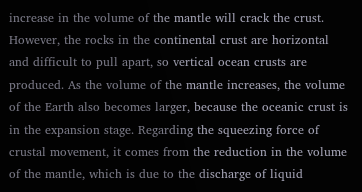increase in the volume of the mantle will crack the crust. However, the rocks in the continental crust are horizontal and difficult to pull apart, so vertical ocean crusts are produced. As the volume of the mantle increases, the volume of the Earth also becomes larger, because the oceanic crust is in the expansion stage. Regarding the squeezing force of crustal movement, it comes from the reduction in the volume of the mantle, which is due to the discharge of liquid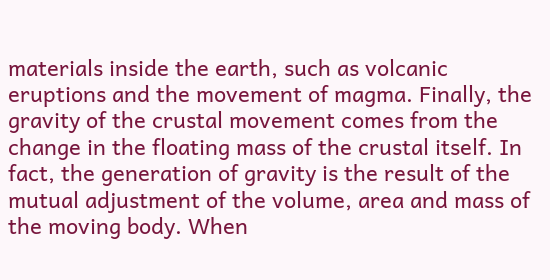materials inside the earth, such as volcanic eruptions and the movement of magma. Finally, the gravity of the crustal movement comes from the change in the floating mass of the crustal itself. In fact, the generation of gravity is the result of the mutual adjustment of the volume, area and mass of the moving body. When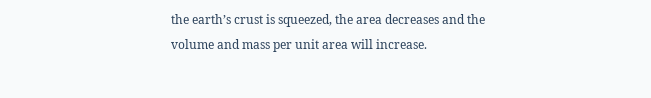the earth’s crust is squeezed, the area decreases and the volume and mass per unit area will increase.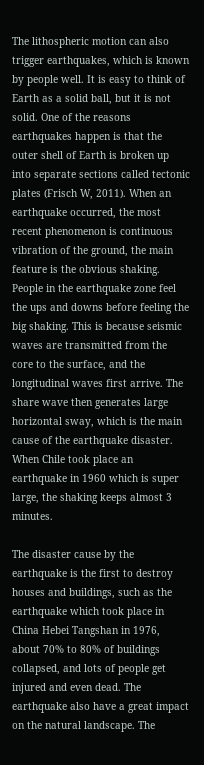The lithospheric motion can also trigger earthquakes, which is known by people well. It is easy to think of Earth as a solid ball, but it is not solid. One of the reasons earthquakes happen is that the outer shell of Earth is broken up into separate sections called tectonic plates (Frisch W, 2011). When an earthquake occurred, the most recent phenomenon is continuous vibration of the ground, the main feature is the obvious shaking. People in the earthquake zone feel the ups and downs before feeling the big shaking. This is because seismic waves are transmitted from the core to the surface, and the longitudinal waves first arrive. The share wave then generates large horizontal sway, which is the main cause of the earthquake disaster. When Chile took place an earthquake in 1960 which is super large, the shaking keeps almost 3 minutes.

The disaster cause by the earthquake is the first to destroy houses and buildings, such as the earthquake which took place in China Hebei Tangshan in 1976, about 70% to 80% of buildings collapsed, and lots of people get injured and even dead. The earthquake also have a great impact on the natural landscape. The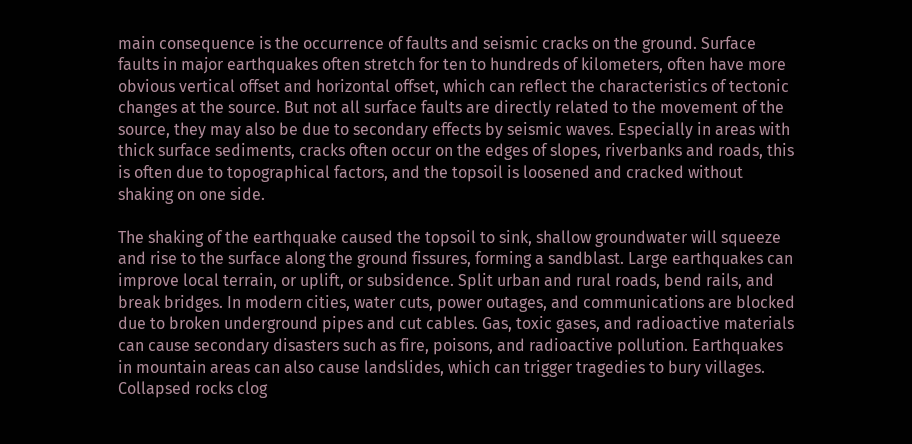main consequence is the occurrence of faults and seismic cracks on the ground. Surface faults in major earthquakes often stretch for ten to hundreds of kilometers, often have more obvious vertical offset and horizontal offset, which can reflect the characteristics of tectonic changes at the source. But not all surface faults are directly related to the movement of the source, they may also be due to secondary effects by seismic waves. Especially in areas with thick surface sediments, cracks often occur on the edges of slopes, riverbanks and roads, this is often due to topographical factors, and the topsoil is loosened and cracked without shaking on one side.

The shaking of the earthquake caused the topsoil to sink, shallow groundwater will squeeze and rise to the surface along the ground fissures, forming a sandblast. Large earthquakes can improve local terrain, or uplift, or subsidence. Split urban and rural roads, bend rails, and break bridges. In modern cities, water cuts, power outages, and communications are blocked due to broken underground pipes and cut cables. Gas, toxic gases, and radioactive materials can cause secondary disasters such as fire, poisons, and radioactive pollution. Earthquakes in mountain areas can also cause landslides, which can trigger tragedies to bury villages. Collapsed rocks clog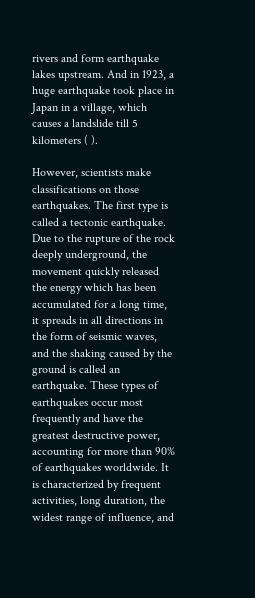rivers and form earthquake lakes upstream. And in 1923, a huge earthquake took place in Japan in a village, which causes a landslide till 5 kilometers ( ).

However, scientists make classifications on those earthquakes. The first type is called a tectonic earthquake. Due to the rupture of the rock deeply underground, the movement quickly released the energy which has been accumulated for a long time, it spreads in all directions in the form of seismic waves, and the shaking caused by the ground is called an earthquake. These types of earthquakes occur most frequently and have the greatest destructive power, accounting for more than 90% of earthquakes worldwide. It is characterized by frequent activities, long duration, the widest range of influence, and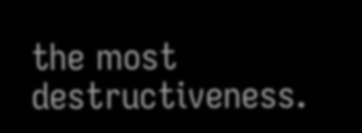the most destructiveness.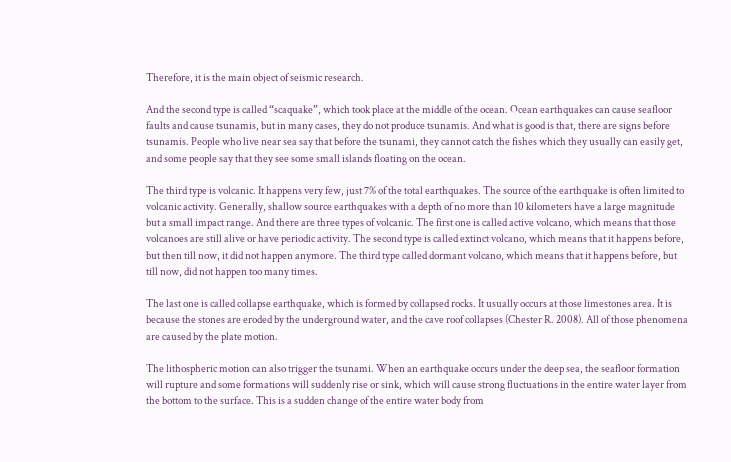Therefore, it is the main object of seismic research.

And the second type is called “scaquake”, which took place at the middle of the ocean. Ocean earthquakes can cause seafloor faults and cause tsunamis, but in many cases, they do not produce tsunamis. And what is good is that, there are signs before tsunamis. People who live near sea say that before the tsunami, they cannot catch the fishes which they usually can easily get, and some people say that they see some small islands floating on the ocean.

The third type is volcanic. It happens very few, just 7% of the total earthquakes. The source of the earthquake is often limited to volcanic activity. Generally, shallow source earthquakes with a depth of no more than 10 kilometers have a large magnitude but a small impact range. And there are three types of volcanic. The first one is called active volcano, which means that those volcanoes are still alive or have periodic activity. The second type is called extinct volcano, which means that it happens before, but then till now, it did not happen anymore. The third type called dormant volcano, which means that it happens before, but till now, did not happen too many times.

The last one is called collapse earthquake, which is formed by collapsed rocks. It usually occurs at those limestones area. It is because the stones are eroded by the underground water, and the cave roof collapses (Chester R. 2008). All of those phenomena are caused by the plate motion.

The lithospheric motion can also trigger the tsunami. When an earthquake occurs under the deep sea, the seafloor formation will rupture and some formations will suddenly rise or sink, which will cause strong fluctuations in the entire water layer from the bottom to the surface. This is a sudden change of the entire water body from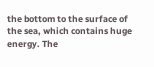the bottom to the surface of the sea, which contains huge energy. The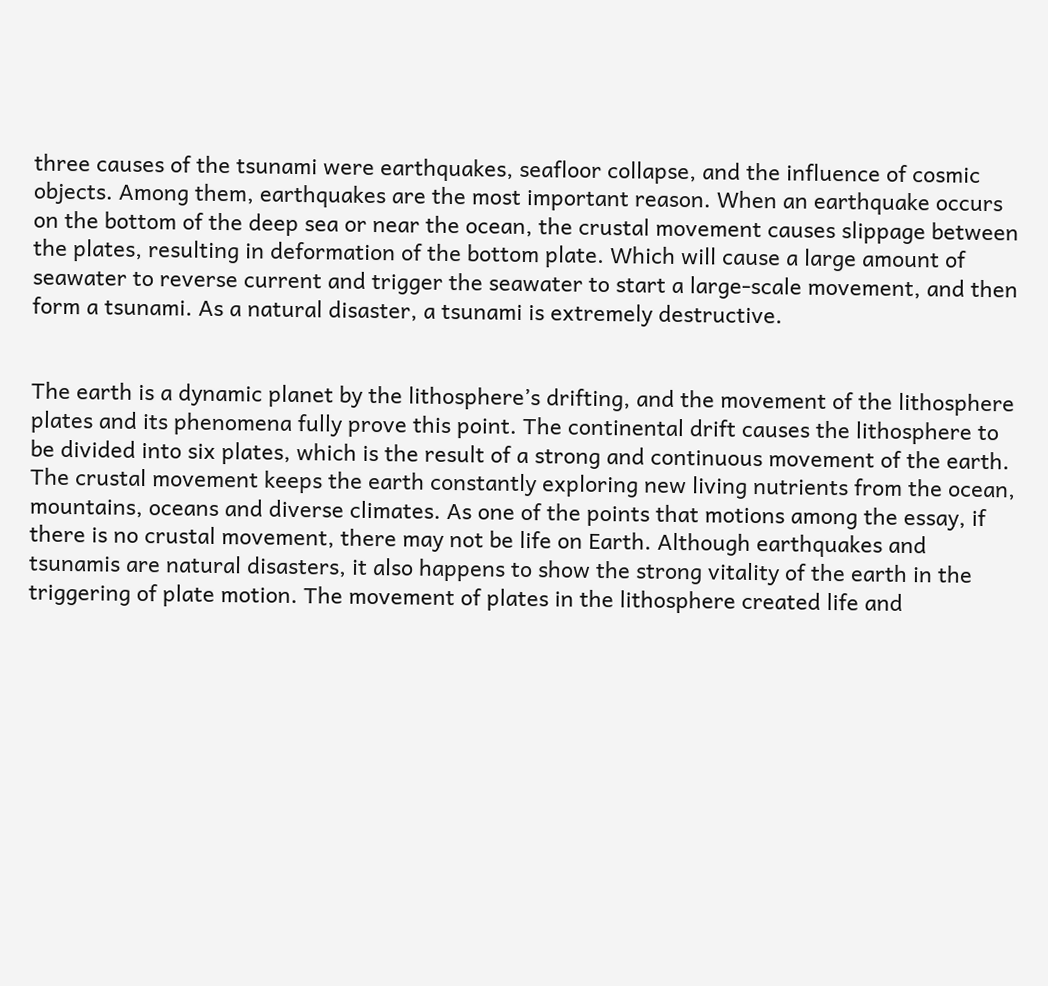three causes of the tsunami were earthquakes, seafloor collapse, and the influence of cosmic objects. Among them, earthquakes are the most important reason. When an earthquake occurs on the bottom of the deep sea or near the ocean, the crustal movement causes slippage between the plates, resulting in deformation of the bottom plate. Which will cause a large amount of seawater to reverse current and trigger the seawater to start a large-scale movement, and then form a tsunami. As a natural disaster, a tsunami is extremely destructive.


The earth is a dynamic planet by the lithosphere’s drifting, and the movement of the lithosphere plates and its phenomena fully prove this point. The continental drift causes the lithosphere to be divided into six plates, which is the result of a strong and continuous movement of the earth. The crustal movement keeps the earth constantly exploring new living nutrients from the ocean, mountains, oceans and diverse climates. As one of the points that motions among the essay, if there is no crustal movement, there may not be life on Earth. Although earthquakes and tsunamis are natural disasters, it also happens to show the strong vitality of the earth in the triggering of plate motion. The movement of plates in the lithosphere created life and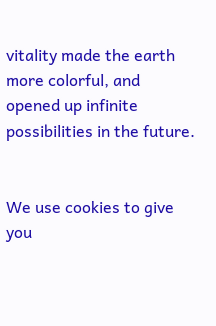vitality made the earth more colorful, and opened up infinite possibilities in the future.


We use cookies to give you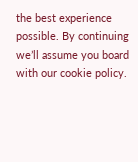the best experience possible. By continuing we’ll assume you board with our cookie policy.